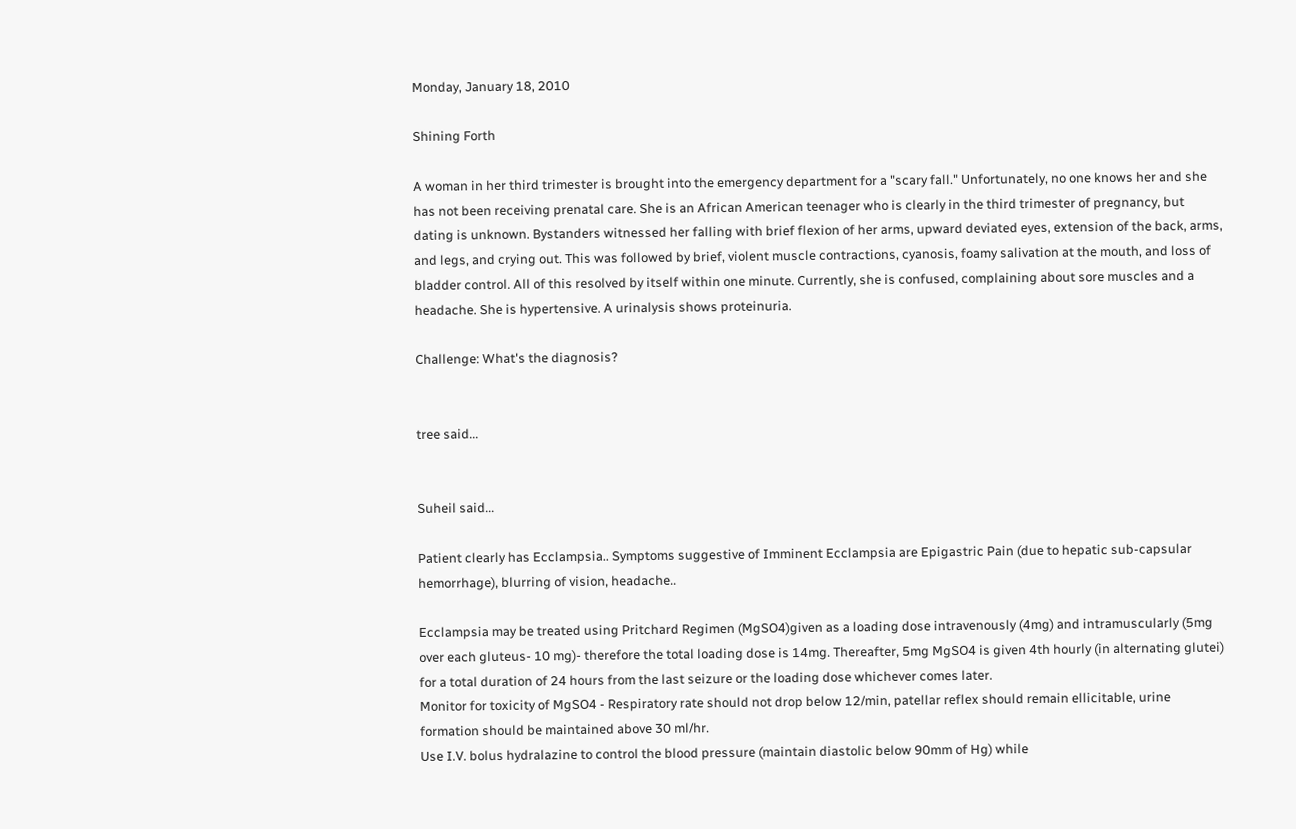Monday, January 18, 2010

Shining Forth

A woman in her third trimester is brought into the emergency department for a "scary fall." Unfortunately, no one knows her and she has not been receiving prenatal care. She is an African American teenager who is clearly in the third trimester of pregnancy, but dating is unknown. Bystanders witnessed her falling with brief flexion of her arms, upward deviated eyes, extension of the back, arms, and legs, and crying out. This was followed by brief, violent muscle contractions, cyanosis, foamy salivation at the mouth, and loss of bladder control. All of this resolved by itself within one minute. Currently, she is confused, complaining about sore muscles and a headache. She is hypertensive. A urinalysis shows proteinuria.

Challenge: What's the diagnosis?


tree said...


Suheil said...

Patient clearly has Ecclampsia.. Symptoms suggestive of Imminent Ecclampsia are Epigastric Pain (due to hepatic sub-capsular hemorrhage), blurring of vision, headache..

Ecclampsia may be treated using Pritchard Regimen (MgSO4)given as a loading dose intravenously (4mg) and intramuscularly (5mg over each gluteus- 10 mg)- therefore the total loading dose is 14mg. Thereafter, 5mg MgSO4 is given 4th hourly (in alternating glutei) for a total duration of 24 hours from the last seizure or the loading dose whichever comes later.
Monitor for toxicity of MgSO4 - Respiratory rate should not drop below 12/min, patellar reflex should remain ellicitable, urine formation should be maintained above 30 ml/hr.
Use I.V. bolus hydralazine to control the blood pressure (maintain diastolic below 90mm of Hg) while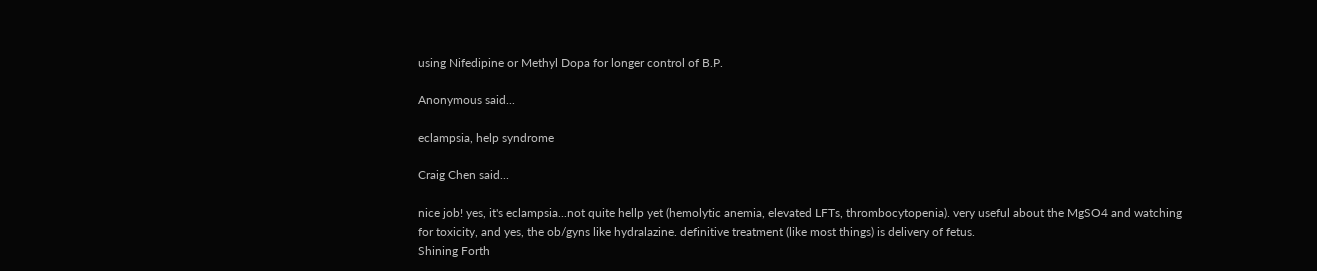using Nifedipine or Methyl Dopa for longer control of B.P.

Anonymous said...

eclampsia, help syndrome

Craig Chen said...

nice job! yes, it's eclampsia...not quite hellp yet (hemolytic anemia, elevated LFTs, thrombocytopenia). very useful about the MgSO4 and watching for toxicity, and yes, the ob/gyns like hydralazine. definitive treatment (like most things) is delivery of fetus.
Shining Forth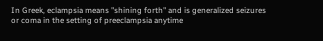In Greek, eclampsia means "shining forth" and is generalized seizures or coma in the setting of preeclampsia anytime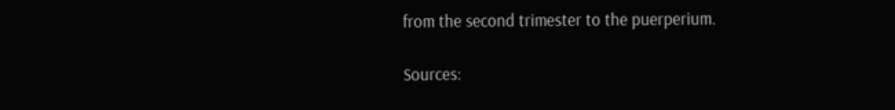from the second trimester to the puerperium.

Sources: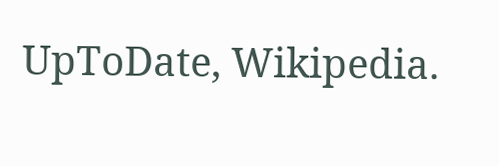UpToDate, Wikipedia.